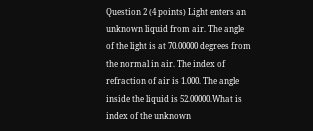Question 2 (4 points) Light enters an unknown liquid from air. The angle of the light is at 70.00000 degrees from the normal in air. The index of refraction of air is 1.000. The angle inside the liquid is 52.00000.What is index of the unknown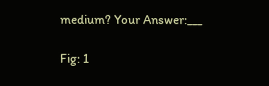medium? Your Answer:___

Fig: 1